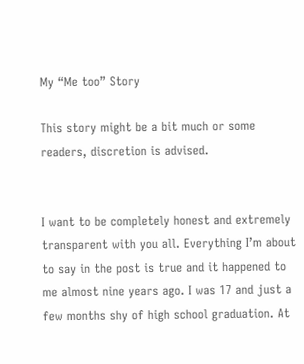My “Me too” Story

This story might be a bit much or some readers, discretion is advised.


I want to be completely honest and extremely transparent with you all. Everything I’m about to say in the post is true and it happened to me almost nine years ago. I was 17 and just a few months shy of high school graduation. At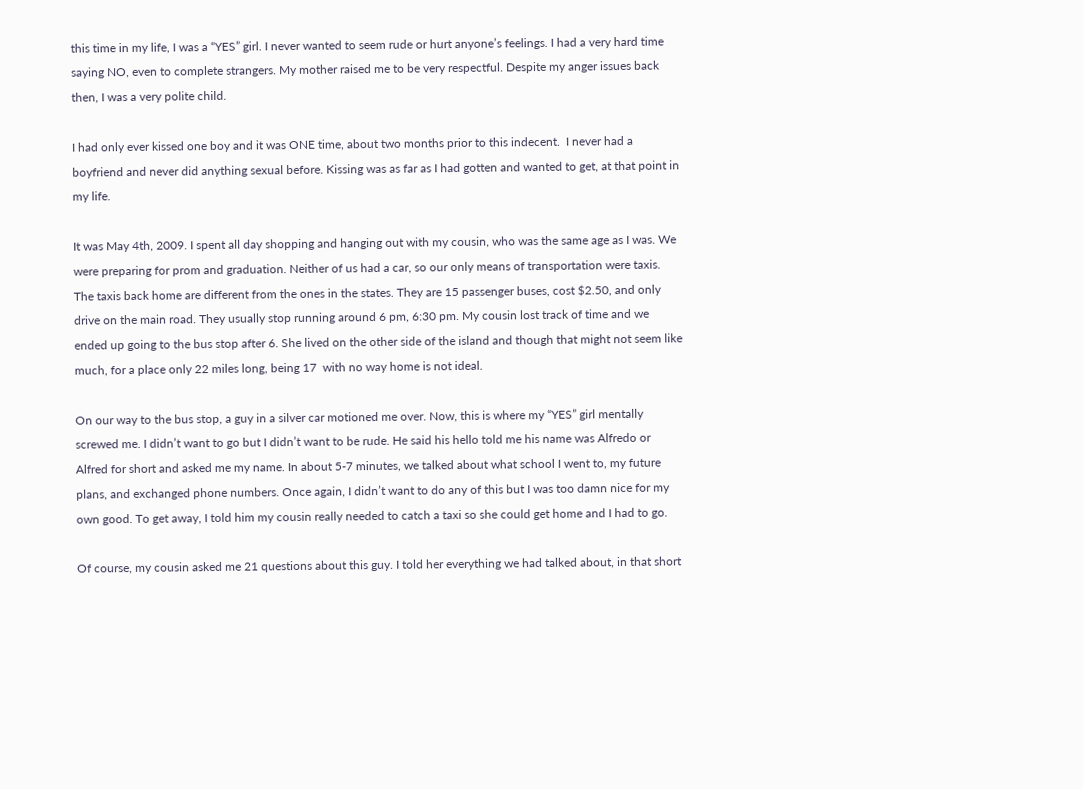this time in my life, I was a “YES” girl. I never wanted to seem rude or hurt anyone’s feelings. I had a very hard time saying NO, even to complete strangers. My mother raised me to be very respectful. Despite my anger issues back then, I was a very polite child.

I had only ever kissed one boy and it was ONE time, about two months prior to this indecent.  I never had a boyfriend and never did anything sexual before. Kissing was as far as I had gotten and wanted to get, at that point in my life.

It was May 4th, 2009. I spent all day shopping and hanging out with my cousin, who was the same age as I was. We were preparing for prom and graduation. Neither of us had a car, so our only means of transportation were taxis. The taxis back home are different from the ones in the states. They are 15 passenger buses, cost $2.50, and only drive on the main road. They usually stop running around 6 pm, 6:30 pm. My cousin lost track of time and we ended up going to the bus stop after 6. She lived on the other side of the island and though that might not seem like much, for a place only 22 miles long, being 17  with no way home is not ideal.

On our way to the bus stop, a guy in a silver car motioned me over. Now, this is where my “YES” girl mentally screwed me. I didn’t want to go but I didn’t want to be rude. He said his hello told me his name was Alfredo or Alfred for short and asked me my name. In about 5-7 minutes, we talked about what school I went to, my future plans, and exchanged phone numbers. Once again, I didn’t want to do any of this but I was too damn nice for my own good. To get away, I told him my cousin really needed to catch a taxi so she could get home and I had to go.

Of course, my cousin asked me 21 questions about this guy. I told her everything we had talked about, in that short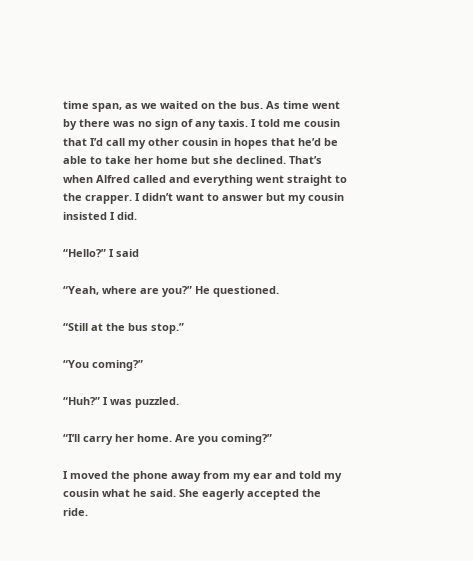time span, as we waited on the bus. As time went by there was no sign of any taxis. I told me cousin that I’d call my other cousin in hopes that he’d be able to take her home but she declined. That’s when Alfred called and everything went straight to the crapper. I didn’t want to answer but my cousin insisted I did.

“Hello?” I said

“Yeah, where are you?” He questioned.

“Still at the bus stop.”

“You coming?”

“Huh?” I was puzzled.

“I’ll carry her home. Are you coming?”

I moved the phone away from my ear and told my cousin what he said. She eagerly accepted the ride.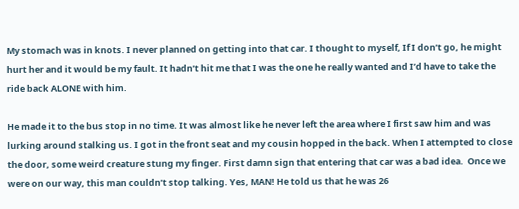My stomach was in knots. I never planned on getting into that car. I thought to myself, If I don’t go, he might hurt her and it would be my fault. It hadn’t hit me that I was the one he really wanted and I’d have to take the ride back ALONE with him.

He made it to the bus stop in no time. It was almost like he never left the area where I first saw him and was lurking around stalking us. I got in the front seat and my cousin hopped in the back. When I attempted to close the door, some weird creature stung my finger. First damn sign that entering that car was a bad idea.  Once we were on our way, this man couldn’t stop talking. Yes, MAN! He told us that he was 26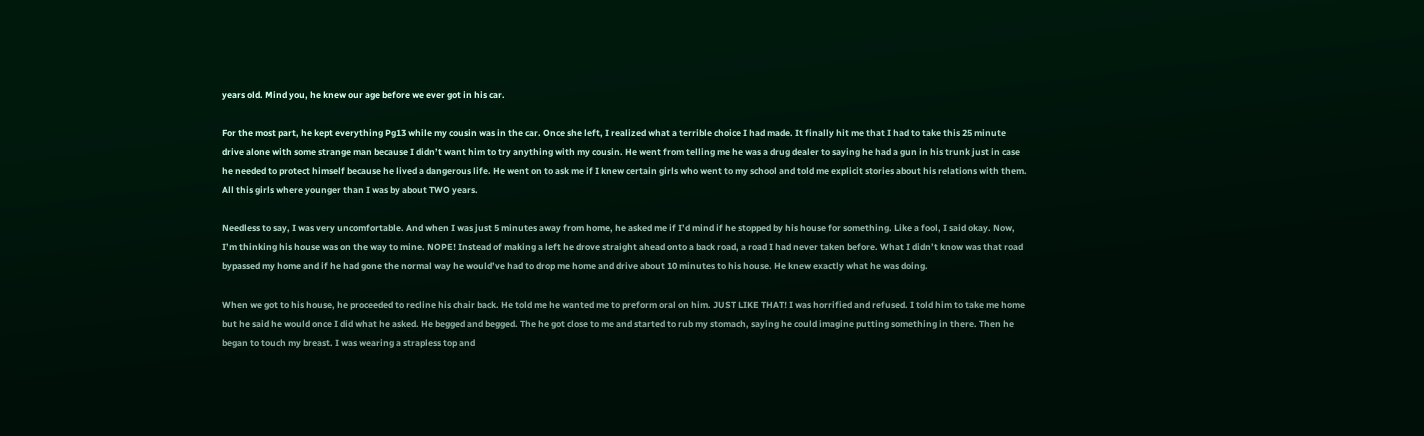years old. Mind you, he knew our age before we ever got in his car.

For the most part, he kept everything Pg13 while my cousin was in the car. Once she left, I realized what a terrible choice I had made. It finally hit me that I had to take this 25 minute drive alone with some strange man because I didn’t want him to try anything with my cousin. He went from telling me he was a drug dealer to saying he had a gun in his trunk just in case he needed to protect himself because he lived a dangerous life. He went on to ask me if I knew certain girls who went to my school and told me explicit stories about his relations with them. All this girls where younger than I was by about TWO years.

Needless to say, I was very uncomfortable. And when I was just 5 minutes away from home, he asked me if I’d mind if he stopped by his house for something. Like a fool, I said okay. Now, I’m thinking his house was on the way to mine. NOPE! Instead of making a left he drove straight ahead onto a back road, a road I had never taken before. What I didn’t know was that road bypassed my home and if he had gone the normal way he would’ve had to drop me home and drive about 10 minutes to his house. He knew exactly what he was doing.

When we got to his house, he proceeded to recline his chair back. He told me he wanted me to preform oral on him. JUST LIKE THAT! I was horrified and refused. I told him to take me home but he said he would once I did what he asked. He begged and begged. The he got close to me and started to rub my stomach, saying he could imagine putting something in there. Then he began to touch my breast. I was wearing a strapless top and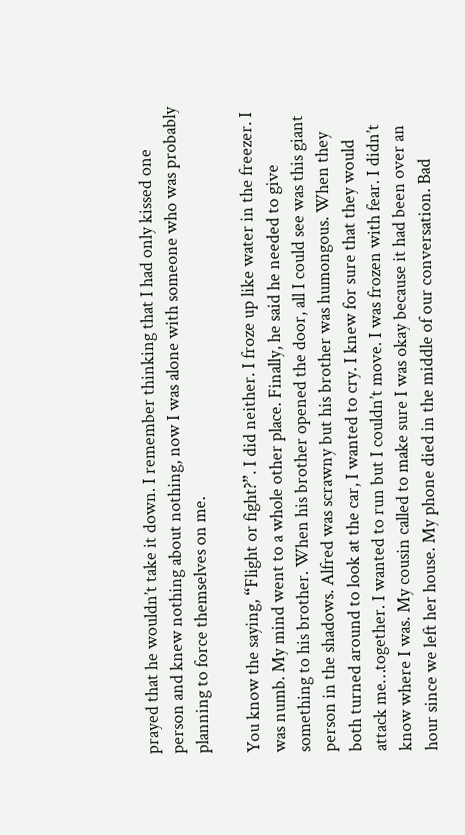prayed that he wouldn’t take it down. I remember thinking that I had only kissed one person and knew nothing about nothing, now I was alone with someone who was probably planning to force themselves on me.

You know the saying, “Flight or fight?”. I did neither. I froze up like water in the freezer. I was numb. My mind went to a whole other place. Finally, he said he needed to give something to his brother. When his brother opened the door, all I could see was this giant person in the shadows. Alfred was scrawny but his brother was humongous. When they both turned around to look at the car, I wanted to cry. I knew for sure that they would attack me…together. I wanted to run but I couldn’t move. I was frozen with fear. I didn’t know where I was. My cousin called to make sure I was okay because it had been over an hour since we left her house. My phone died in the middle of our conversation. Bad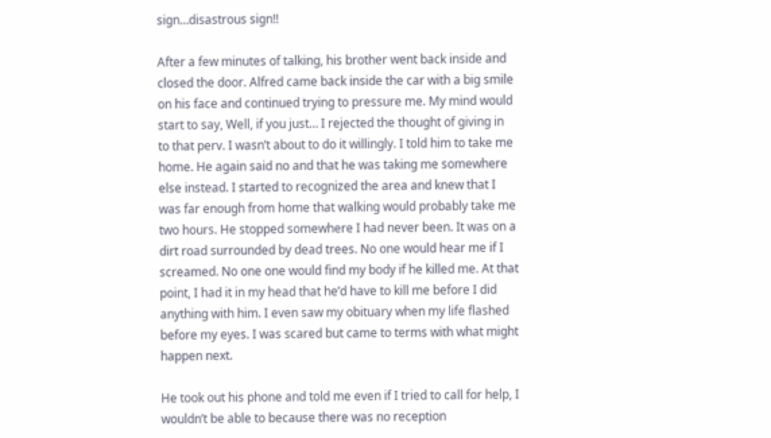sign…disastrous sign!!

After a few minutes of talking, his brother went back inside and closed the door. Alfred came back inside the car with a big smile on his face and continued trying to pressure me. My mind would start to say, Well, if you just… I rejected the thought of giving in to that perv. I wasn’t about to do it willingly. I told him to take me home. He again said no and that he was taking me somewhere else instead. I started to recognized the area and knew that I was far enough from home that walking would probably take me two hours. He stopped somewhere I had never been. It was on a dirt road surrounded by dead trees. No one would hear me if I screamed. No one one would find my body if he killed me. At that point, I had it in my head that he’d have to kill me before I did anything with him. I even saw my obituary when my life flashed before my eyes. I was scared but came to terms with what might happen next.

He took out his phone and told me even if I tried to call for help, I wouldn’t be able to because there was no reception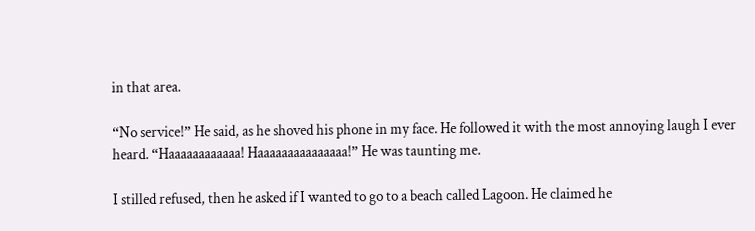in that area.

“No service!” He said, as he shoved his phone in my face. He followed it with the most annoying laugh I ever heard. “Haaaaaaaaaaaa! Haaaaaaaaaaaaaaa!” He was taunting me.

I stilled refused, then he asked if I wanted to go to a beach called Lagoon. He claimed he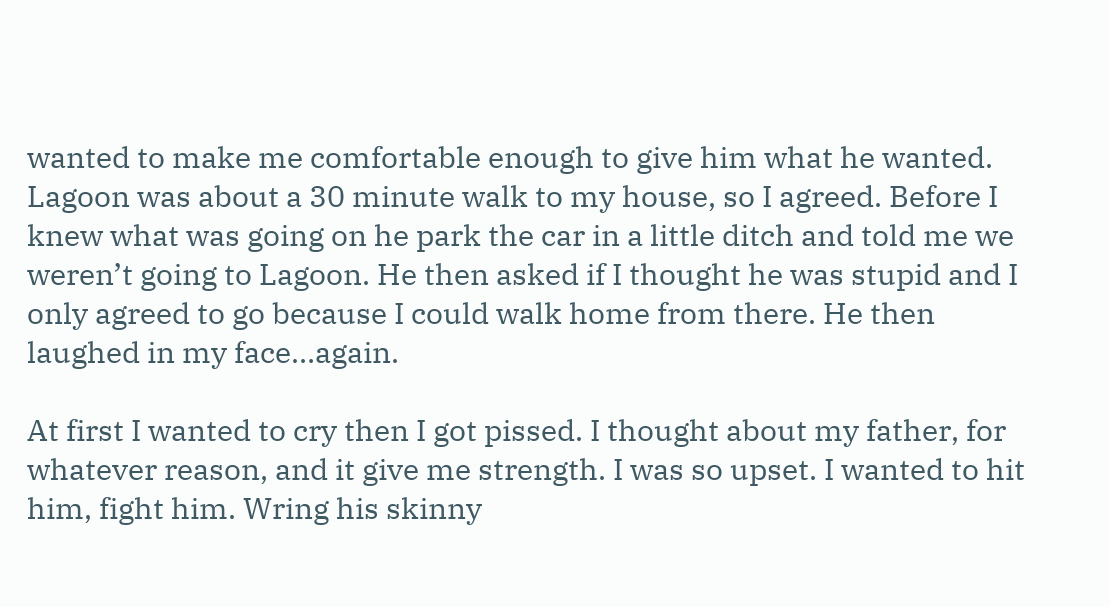wanted to make me comfortable enough to give him what he wanted. Lagoon was about a 30 minute walk to my house, so I agreed. Before I knew what was going on he park the car in a little ditch and told me we weren’t going to Lagoon. He then asked if I thought he was stupid and I only agreed to go because I could walk home from there. He then laughed in my face…again.

At first I wanted to cry then I got pissed. I thought about my father, for whatever reason, and it give me strength. I was so upset. I wanted to hit him, fight him. Wring his skinny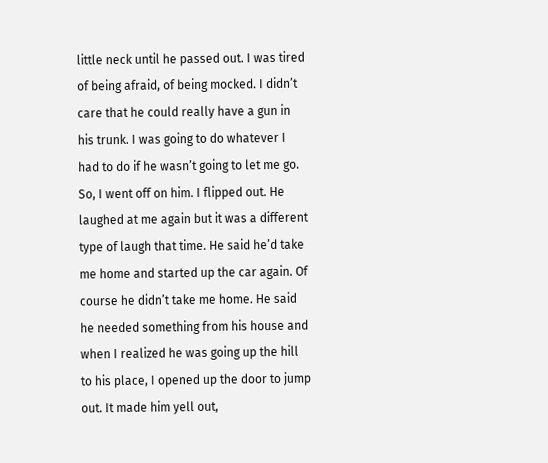little neck until he passed out. I was tired of being afraid, of being mocked. I didn’t care that he could really have a gun in his trunk. I was going to do whatever I had to do if he wasn’t going to let me go. So, I went off on him. I flipped out. He laughed at me again but it was a different type of laugh that time. He said he’d take me home and started up the car again. Of course he didn’t take me home. He said he needed something from his house and when I realized he was going up the hill to his place, I opened up the door to jump out. It made him yell out,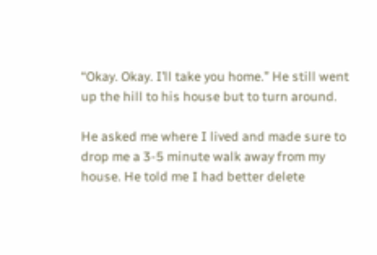“Okay. Okay. I’ll take you home.” He still went up the hill to his house but to turn around.

He asked me where I lived and made sure to drop me a 3-5 minute walk away from my house. He told me I had better delete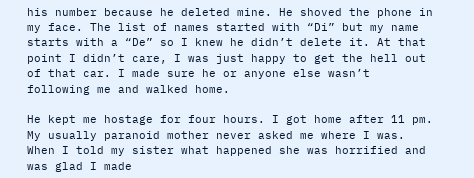his number because he deleted mine. He shoved the phone in my face. The list of names started with “Di” but my name starts with a “De” so I knew he didn’t delete it. At that point I didn’t care, I was just happy to get the hell out of that car. I made sure he or anyone else wasn’t following me and walked home.

He kept me hostage for four hours. I got home after 11 pm. My usually paranoid mother never asked me where I was. When I told my sister what happened she was horrified and was glad I made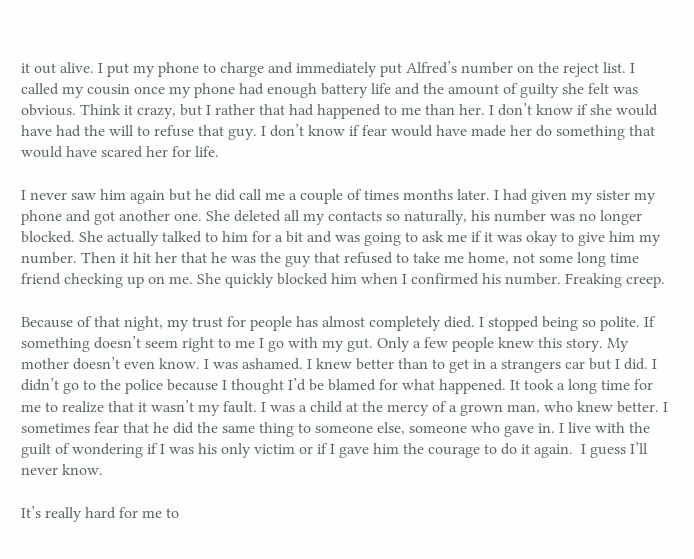it out alive. I put my phone to charge and immediately put Alfred’s number on the reject list. I called my cousin once my phone had enough battery life and the amount of guilty she felt was obvious. Think it crazy, but I rather that had happened to me than her. I don’t know if she would have had the will to refuse that guy. I don’t know if fear would have made her do something that would have scared her for life.

I never saw him again but he did call me a couple of times months later. I had given my sister my phone and got another one. She deleted all my contacts so naturally, his number was no longer blocked. She actually talked to him for a bit and was going to ask me if it was okay to give him my number. Then it hit her that he was the guy that refused to take me home, not some long time friend checking up on me. She quickly blocked him when I confirmed his number. Freaking creep.

Because of that night, my trust for people has almost completely died. I stopped being so polite. If something doesn’t seem right to me I go with my gut. Only a few people knew this story. My mother doesn’t even know. I was ashamed. I knew better than to get in a strangers car but I did. I didn’t go to the police because I thought I’d be blamed for what happened. It took a long time for me to realize that it wasn’t my fault. I was a child at the mercy of a grown man, who knew better. I sometimes fear that he did the same thing to someone else, someone who gave in. I live with the guilt of wondering if I was his only victim or if I gave him the courage to do it again.  I guess I’ll never know.

It’s really hard for me to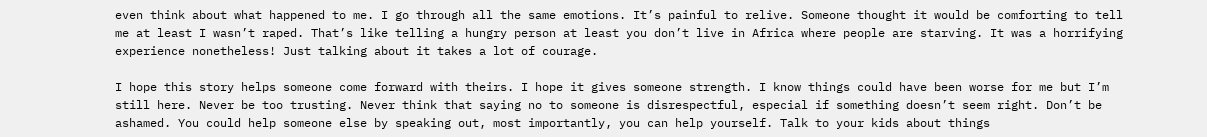even think about what happened to me. I go through all the same emotions. It’s painful to relive. Someone thought it would be comforting to tell me at least I wasn’t raped. That’s like telling a hungry person at least you don’t live in Africa where people are starving. It was a horrifying experience nonetheless! Just talking about it takes a lot of courage.

I hope this story helps someone come forward with theirs. I hope it gives someone strength. I know things could have been worse for me but I’m still here. Never be too trusting. Never think that saying no to someone is disrespectful, especial if something doesn’t seem right. Don’t be ashamed. You could help someone else by speaking out, most importantly, you can help yourself. Talk to your kids about things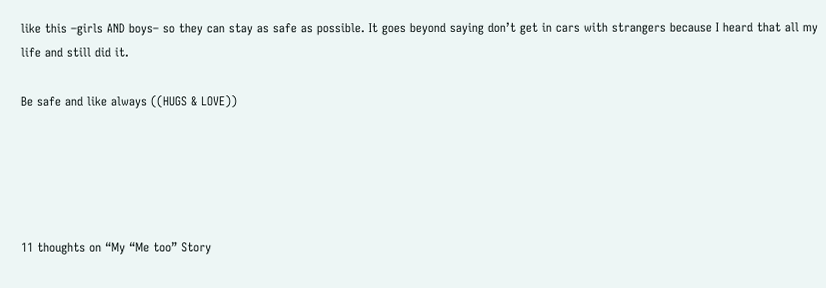like this –girls AND boys– so they can stay as safe as possible. It goes beyond saying don’t get in cars with strangers because I heard that all my life and still did it.

Be safe and like always ((HUGS & LOVE))





11 thoughts on “My “Me too” Story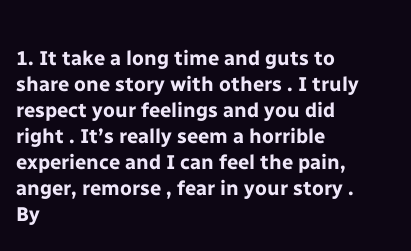1. It take a long time and guts to share one story with others . I truly respect your feelings and you did right . It’s really seem a horrible experience and I can feel the pain, anger, remorse , fear in your story . By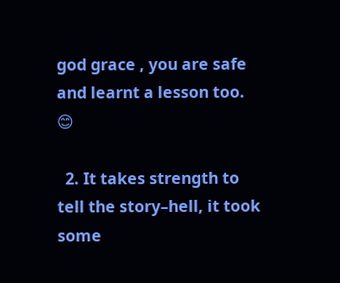god grace , you are safe and learnt a lesson too. 😊

  2. It takes strength to tell the story–hell, it took some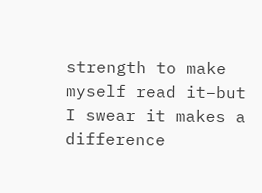strength to make myself read it–but I swear it makes a difference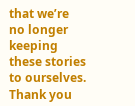that we’re no longer keeping these stories to ourselves. Thank you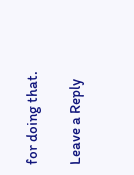for doing that.

Leave a Reply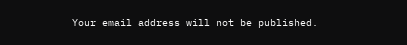Your email address will not be published.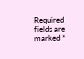Required fields are marked *